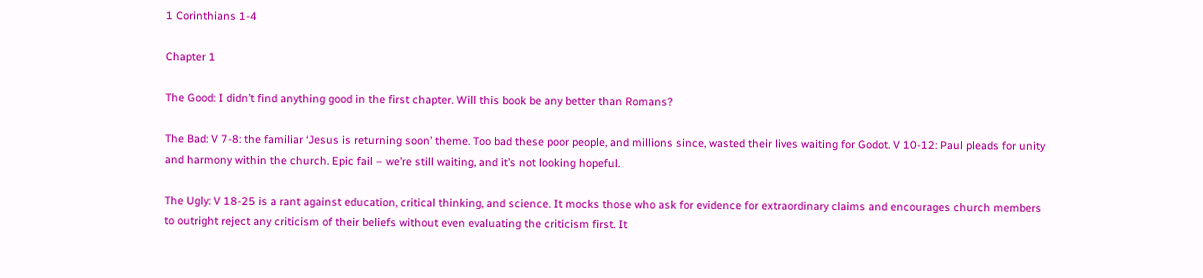1 Corinthians 1-4

Chapter 1

The Good: I didn’t find anything good in the first chapter. Will this book be any better than Romans?

The Bad: V 7-8: the familiar ‘Jesus is returning soon’ theme. Too bad these poor people, and millions since, wasted their lives waiting for Godot. V 10-12: Paul pleads for unity and harmony within the church. Epic fail – we’re still waiting, and it’s not looking hopeful.

The Ugly: V 18-25 is a rant against education, critical thinking, and science. It mocks those who ask for evidence for extraordinary claims and encourages church members to outright reject any criticism of their beliefs without even evaluating the criticism first. It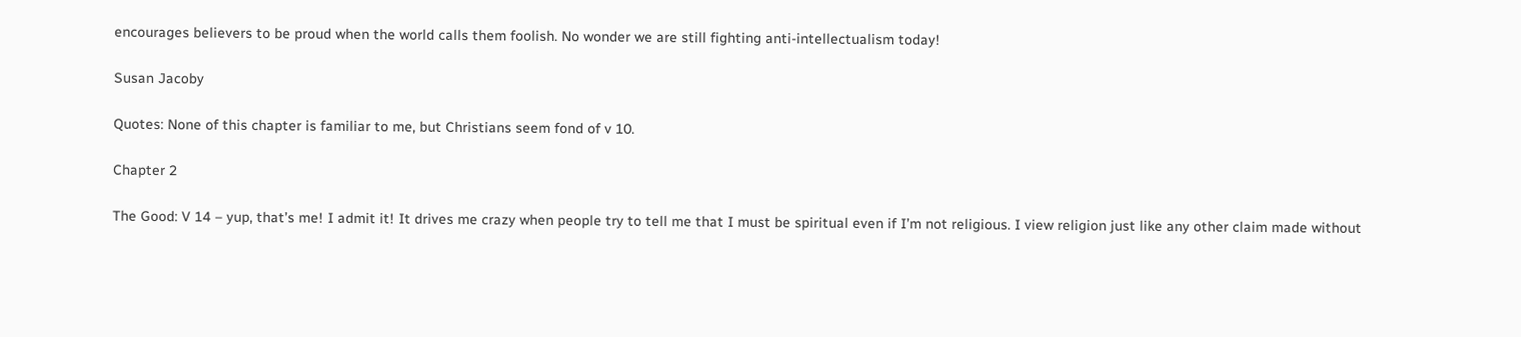encourages believers to be proud when the world calls them foolish. No wonder we are still fighting anti-intellectualism today!

Susan Jacoby

Quotes: None of this chapter is familiar to me, but Christians seem fond of v 10.

Chapter 2

The Good: V 14 – yup, that’s me! I admit it! It drives me crazy when people try to tell me that I must be spiritual even if I’m not religious. I view religion just like any other claim made without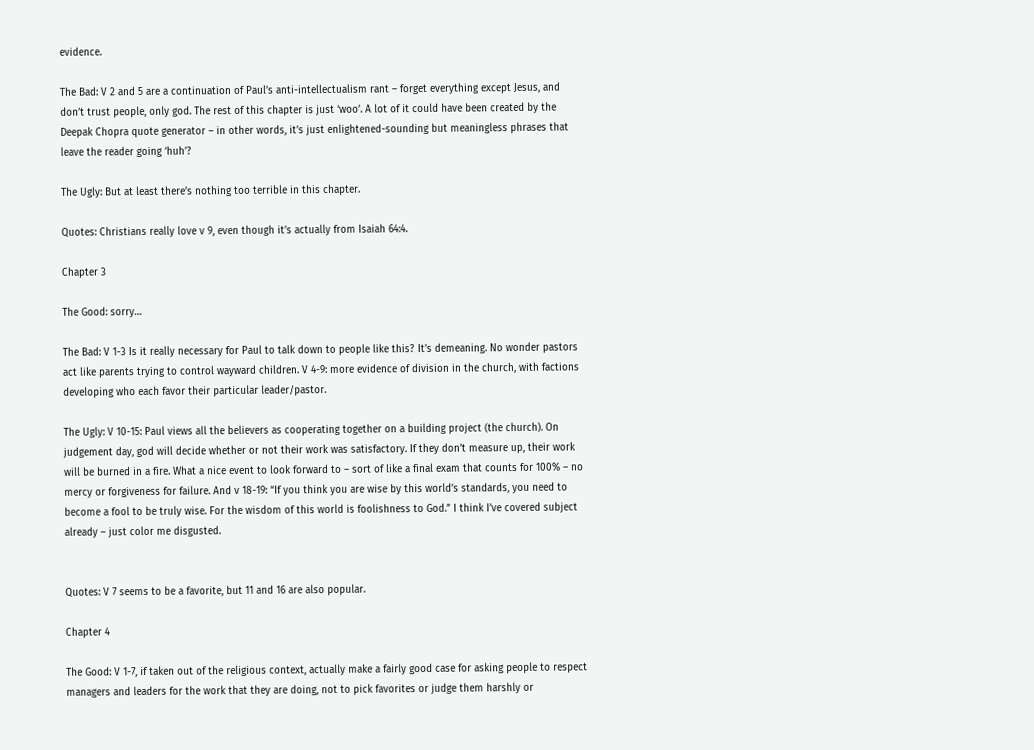evidence.

The Bad: V 2 and 5 are a continuation of Paul’s anti-intellectualism rant – forget everything except Jesus, and don’t trust people, only god. The rest of this chapter is just ‘woo’. A lot of it could have been created by the Deepak Chopra quote generator – in other words, it’s just enlightened-sounding but meaningless phrases that leave the reader going ‘huh’?

The Ugly: But at least there’s nothing too terrible in this chapter.

Quotes: Christians really love v 9, even though it’s actually from Isaiah 64:4.

Chapter 3

The Good: sorry…

The Bad: V 1-3 Is it really necessary for Paul to talk down to people like this? It’s demeaning. No wonder pastors act like parents trying to control wayward children. V 4-9: more evidence of division in the church, with factions developing who each favor their particular leader/pastor.

The Ugly: V 10-15: Paul views all the believers as cooperating together on a building project (the church). On judgement day, god will decide whether or not their work was satisfactory. If they don’t measure up, their work will be burned in a fire. What a nice event to look forward to – sort of like a final exam that counts for 100% – no mercy or forgiveness for failure. And v 18-19: “If you think you are wise by this world’s standards, you need to become a fool to be truly wise. For the wisdom of this world is foolishness to God.” I think I’ve covered subject already – just color me disgusted.


Quotes: V 7 seems to be a favorite, but 11 and 16 are also popular.

Chapter 4

The Good: V 1-7, if taken out of the religious context, actually make a fairly good case for asking people to respect managers and leaders for the work that they are doing, not to pick favorites or judge them harshly or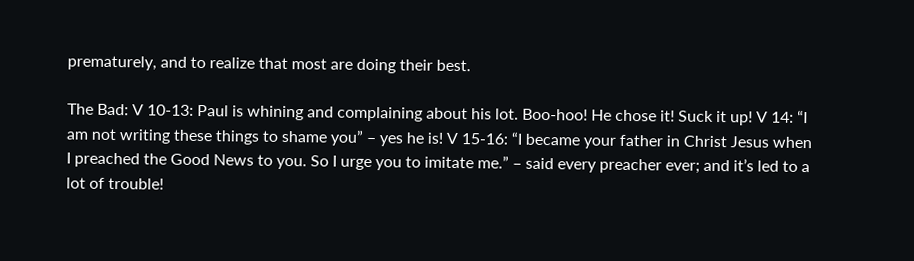prematurely, and to realize that most are doing their best.

The Bad: V 10-13: Paul is whining and complaining about his lot. Boo-hoo! He chose it! Suck it up! V 14: “I am not writing these things to shame you” – yes he is! V 15-16: “I became your father in Christ Jesus when I preached the Good News to you. So I urge you to imitate me.” – said every preacher ever; and it’s led to a lot of trouble!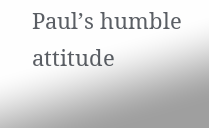Paul’s humble attitude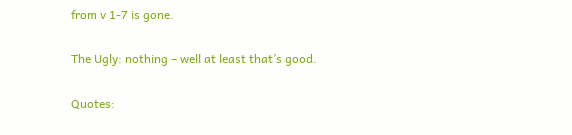from v 1-7 is gone.

The Ugly: nothing – well at least that’s good.

Quotes: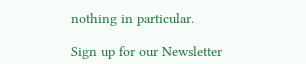nothing in particular.

Sign up for our Newsletter